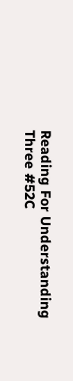Reading For Understanding Three #52C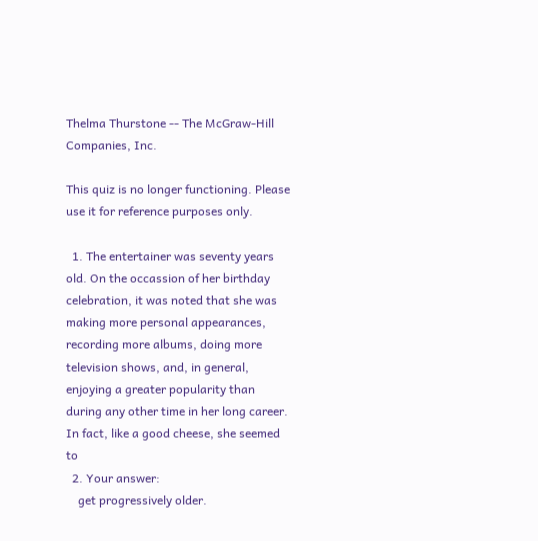Thelma Thurstone -- The McGraw-Hill Companies, Inc.

This quiz is no longer functioning. Please use it for reference purposes only.

  1. The entertainer was seventy years old. On the occassion of her birthday celebration, it was noted that she was making more personal appearances, recording more albums, doing more television shows, and, in general, enjoying a greater popularity than during any other time in her long career. In fact, like a good cheese, she seemed to
  2. Your answer:
    get progressively older.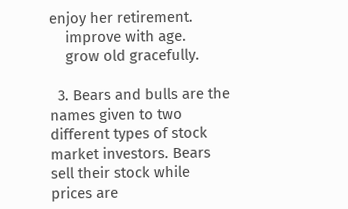enjoy her retirement.
    improve with age.
    grow old gracefully.

  3. Bears and bulls are the names given to two different types of stock market investors. Bears sell their stock while prices are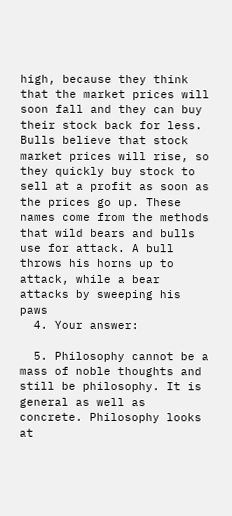high, because they think that the market prices will soon fall and they can buy their stock back for less. Bulls believe that stock market prices will rise, so they quickly buy stock to sell at a profit as soon as the prices go up. These names come from the methods that wild bears and bulls use for attack. A bull throws his horns up to attack, while a bear attacks by sweeping his paws
  4. Your answer:

  5. Philosophy cannot be a mass of noble thoughts and still be philosophy. It is general as well as concrete. Philosophy looks at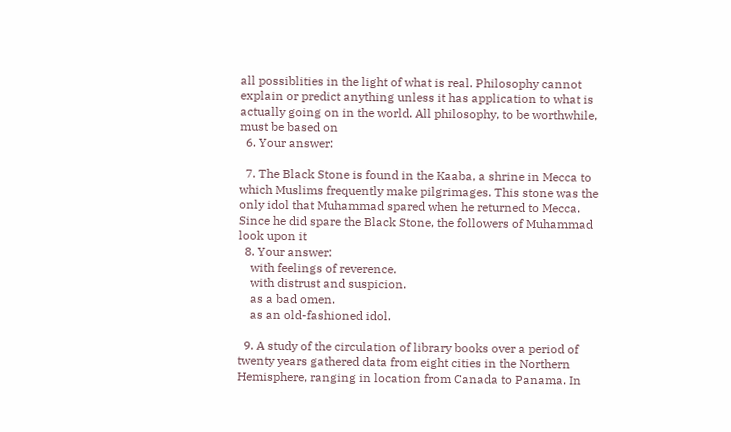all possiblities in the light of what is real. Philosophy cannot explain or predict anything unless it has application to what is actually going on in the world. All philosophy, to be worthwhile, must be based on
  6. Your answer:

  7. The Black Stone is found in the Kaaba, a shrine in Mecca to which Muslims frequently make pilgrimages. This stone was the only idol that Muhammad spared when he returned to Mecca. Since he did spare the Black Stone, the followers of Muhammad look upon it
  8. Your answer:
    with feelings of reverence.
    with distrust and suspicion.
    as a bad omen.
    as an old-fashioned idol.

  9. A study of the circulation of library books over a period of twenty years gathered data from eight cities in the Northern Hemisphere, ranging in location from Canada to Panama. In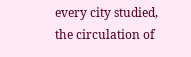every city studied, the circulation of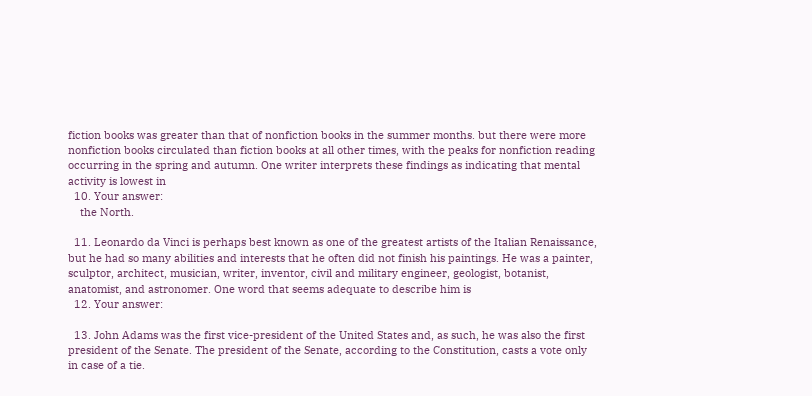fiction books was greater than that of nonfiction books in the summer months. but there were more nonfiction books circulated than fiction books at all other times, with the peaks for nonfiction reading occurring in the spring and autumn. One writer interprets these findings as indicating that mental activity is lowest in
  10. Your answer:
    the North.

  11. Leonardo da Vinci is perhaps best known as one of the greatest artists of the Italian Renaissance, but he had so many abilities and interests that he often did not finish his paintings. He was a painter, sculptor, architect, musician, writer, inventor, civil and military engineer, geologist, botanist, anatomist, and astronomer. One word that seems adequate to describe him is
  12. Your answer:

  13. John Adams was the first vice-president of the United States and, as such, he was also the first president of the Senate. The president of the Senate, according to the Constitution, casts a vote only in case of a tie.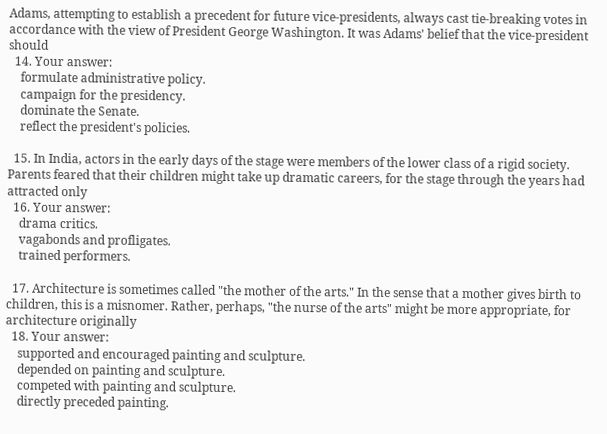Adams, attempting to establish a precedent for future vice-presidents, always cast tie-breaking votes in accordance with the view of President George Washington. It was Adams' belief that the vice-president should
  14. Your answer:
    formulate administrative policy.
    campaign for the presidency.
    dominate the Senate.
    reflect the president's policies.

  15. In India, actors in the early days of the stage were members of the lower class of a rigid society. Parents feared that their children might take up dramatic careers, for the stage through the years had attracted only
  16. Your answer:
    drama critics.
    vagabonds and profligates.
    trained performers.

  17. Architecture is sometimes called "the mother of the arts." In the sense that a mother gives birth to children, this is a misnomer. Rather, perhaps, "the nurse of the arts" might be more appropriate, for architecture originally
  18. Your answer:
    supported and encouraged painting and sculpture.
    depended on painting and sculpture.
    competed with painting and sculpture.
    directly preceded painting.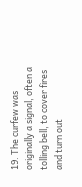19. The curfew was originally a signal, often a tolling bell, to cover fires and turn out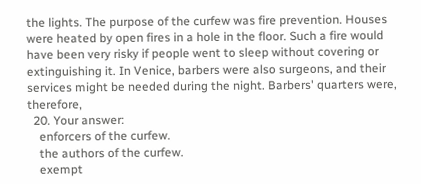the lights. The purpose of the curfew was fire prevention. Houses were heated by open fires in a hole in the floor. Such a fire would have been very risky if people went to sleep without covering or extinguishing it. In Venice, barbers were also surgeons, and their services might be needed during the night. Barbers' quarters were, therefore,
  20. Your answer:
    enforcers of the curfew.
    the authors of the curfew.
    exempt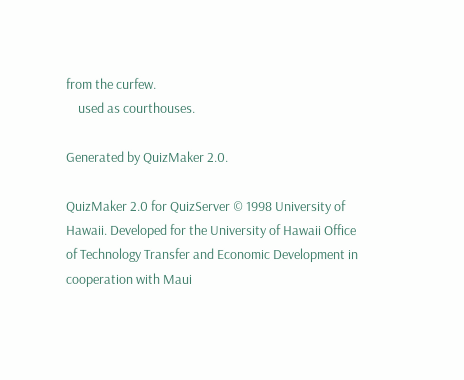from the curfew.
    used as courthouses.

Generated by QuizMaker 2.0.

QuizMaker 2.0 for QuizServer © 1998 University of Hawaii. Developed for the University of Hawaii Office of Technology Transfer and Economic Development in cooperation with Maui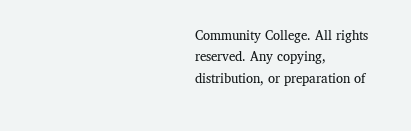Community College. All rights reserved. Any copying, distribution, or preparation of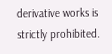derivative works is strictly prohibited.